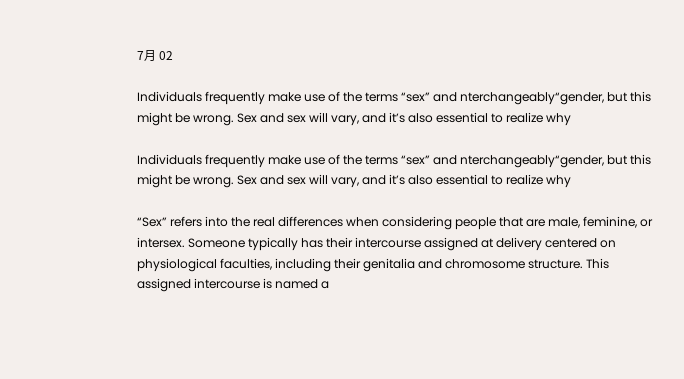7月 02

Individuals frequently make use of the terms “sex” and nterchangeably“gender, but this might be wrong. Sex and sex will vary, and it’s also essential to realize why

Individuals frequently make use of the terms “sex” and nterchangeably“gender, but this might be wrong. Sex and sex will vary, and it’s also essential to realize why

“Sex” refers into the real differences when considering people that are male, feminine, or intersex. Someone typically has their intercourse assigned at delivery centered on physiological faculties, including their genitalia and chromosome structure. This assigned intercourse is named a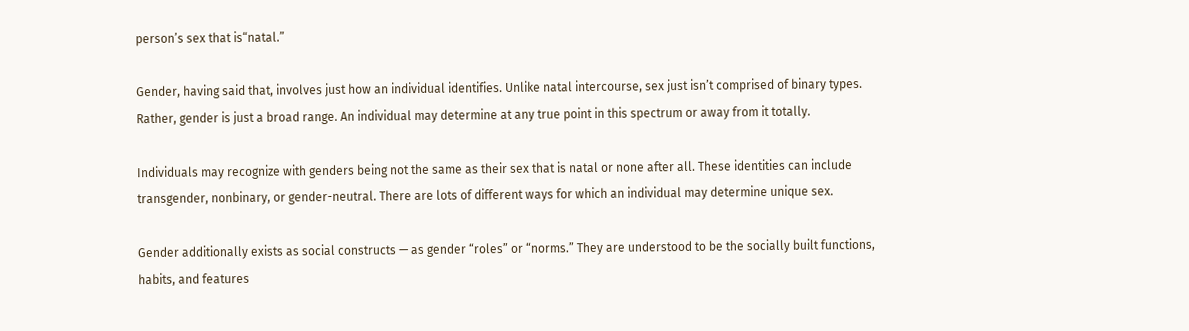person’s sex that is“natal.”

Gender, having said that, involves just how an individual identifies. Unlike natal intercourse, sex just isn’t comprised of binary types. Rather, gender is just a broad range. An individual may determine at any true point in this spectrum or away from it totally.

Individuals may recognize with genders being not the same as their sex that is natal or none after all. These identities can include transgender, nonbinary, or gender-neutral. There are lots of different ways for which an individual may determine unique sex.

Gender additionally exists as social constructs — as gender “roles” or “norms.” They are understood to be the socially built functions, habits, and features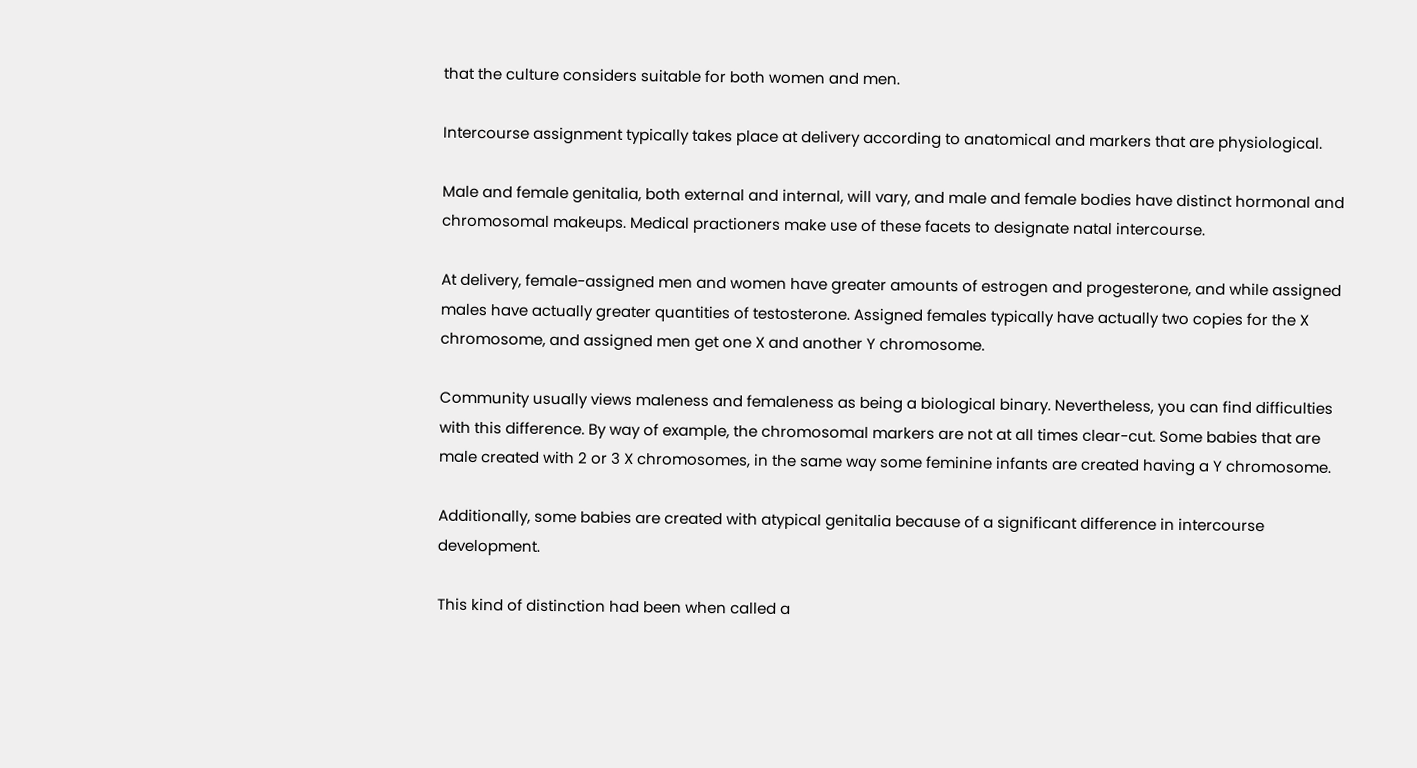that the culture considers suitable for both women and men.

Intercourse assignment typically takes place at delivery according to anatomical and markers that are physiological.

Male and female genitalia, both external and internal, will vary, and male and female bodies have distinct hormonal and chromosomal makeups. Medical practioners make use of these facets to designate natal intercourse.

At delivery, female-assigned men and women have greater amounts of estrogen and progesterone, and while assigned males have actually greater quantities of testosterone. Assigned females typically have actually two copies for the X chromosome, and assigned men get one X and another Y chromosome.

Community usually views maleness and femaleness as being a biological binary. Nevertheless, you can find difficulties with this difference. By way of example, the chromosomal markers are not at all times clear-cut. Some babies that are male created with 2 or 3 X chromosomes, in the same way some feminine infants are created having a Y chromosome.

Additionally, some babies are created with atypical genitalia because of a significant difference in intercourse development.

This kind of distinction had been when called a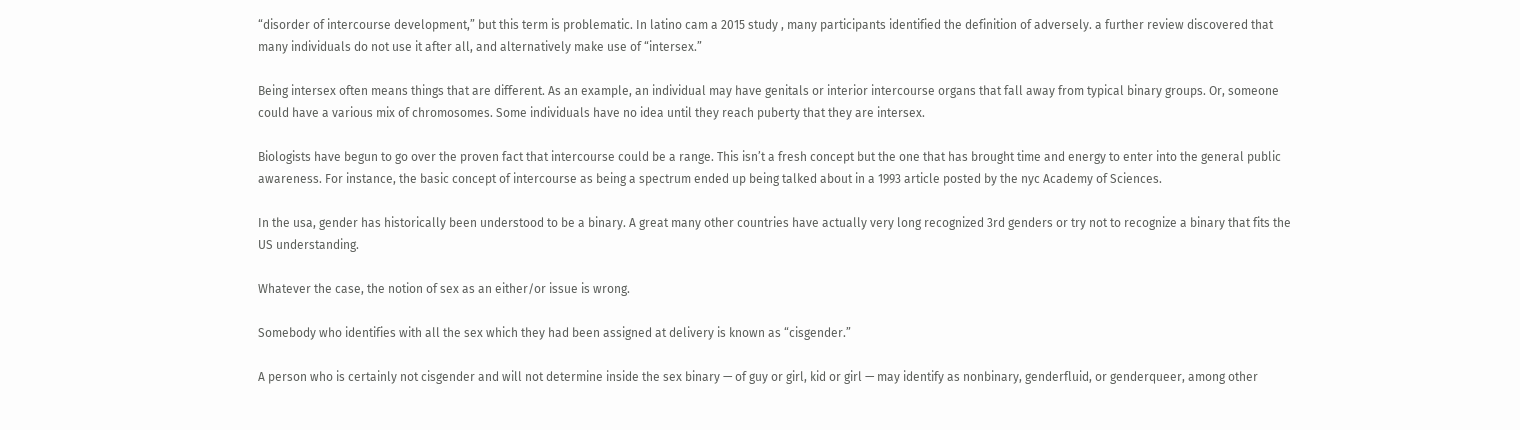“disorder of intercourse development,” but this term is problematic. In latino cam a 2015 study , many participants identified the definition of adversely. a further review discovered that many individuals do not use it after all, and alternatively make use of “intersex.”

Being intersex often means things that are different. As an example, an individual may have genitals or interior intercourse organs that fall away from typical binary groups. Or, someone could have a various mix of chromosomes. Some individuals have no idea until they reach puberty that they are intersex.

Biologists have begun to go over the proven fact that intercourse could be a range. This isn’t a fresh concept but the one that has brought time and energy to enter into the general public awareness. For instance, the basic concept of intercourse as being a spectrum ended up being talked about in a 1993 article posted by the nyc Academy of Sciences.

In the usa, gender has historically been understood to be a binary. A great many other countries have actually very long recognized 3rd genders or try not to recognize a binary that fits the US understanding.

Whatever the case, the notion of sex as an either/or issue is wrong.

Somebody who identifies with all the sex which they had been assigned at delivery is known as “cisgender.”

A person who is certainly not cisgender and will not determine inside the sex binary — of guy or girl, kid or girl — may identify as nonbinary, genderfluid, or genderqueer, among other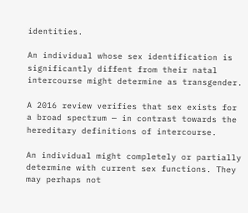identities.

An individual whose sex identification is significantly diffent from their natal intercourse might determine as transgender.

A 2016 review verifies that sex exists for a broad spectrum — in contrast towards the hereditary definitions of intercourse.

An individual might completely or partially determine with current sex functions. They may perhaps not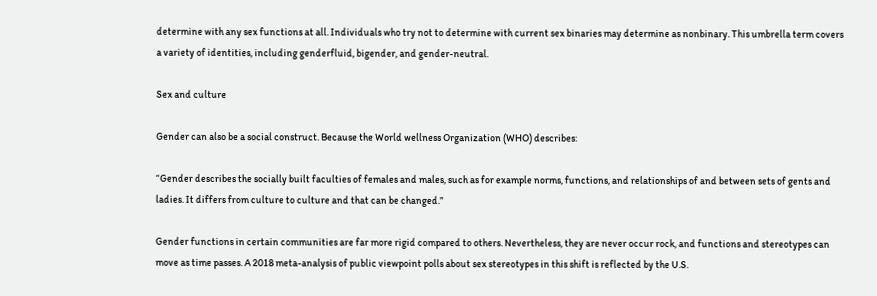determine with any sex functions at all. Individuals who try not to determine with current sex binaries may determine as nonbinary. This umbrella term covers a variety of identities, including genderfluid, bigender, and gender-neutral.

Sex and culture

Gender can also be a social construct. Because the World wellness Organization (WHO) describes:

“Gender describes the socially built faculties of females and males, such as for example norms, functions, and relationships of and between sets of gents and ladies. It differs from culture to culture and that can be changed.”

Gender functions in certain communities are far more rigid compared to others. Nevertheless, they are never occur rock, and functions and stereotypes can move as time passes. A 2018 meta-analysis of public viewpoint polls about sex stereotypes in this shift is reflected by the U.S.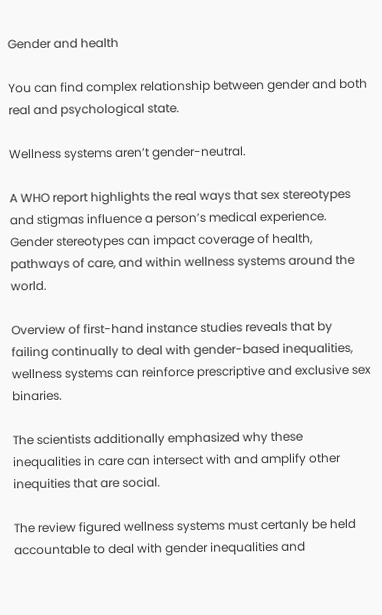Gender and health

You can find complex relationship between gender and both real and psychological state.

Wellness systems aren’t gender-neutral.

A WHO report highlights the real ways that sex stereotypes and stigmas influence a person’s medical experience. Gender stereotypes can impact coverage of health, pathways of care, and within wellness systems around the world.

Overview of first-hand instance studies reveals that by failing continually to deal with gender-based inequalities, wellness systems can reinforce prescriptive and exclusive sex binaries.

The scientists additionally emphasized why these inequalities in care can intersect with and amplify other inequities that are social.

The review figured wellness systems must certanly be held accountable to deal with gender inequalities and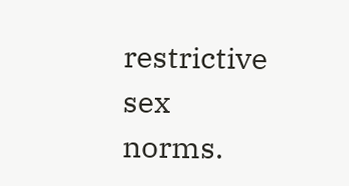restrictive sex norms.